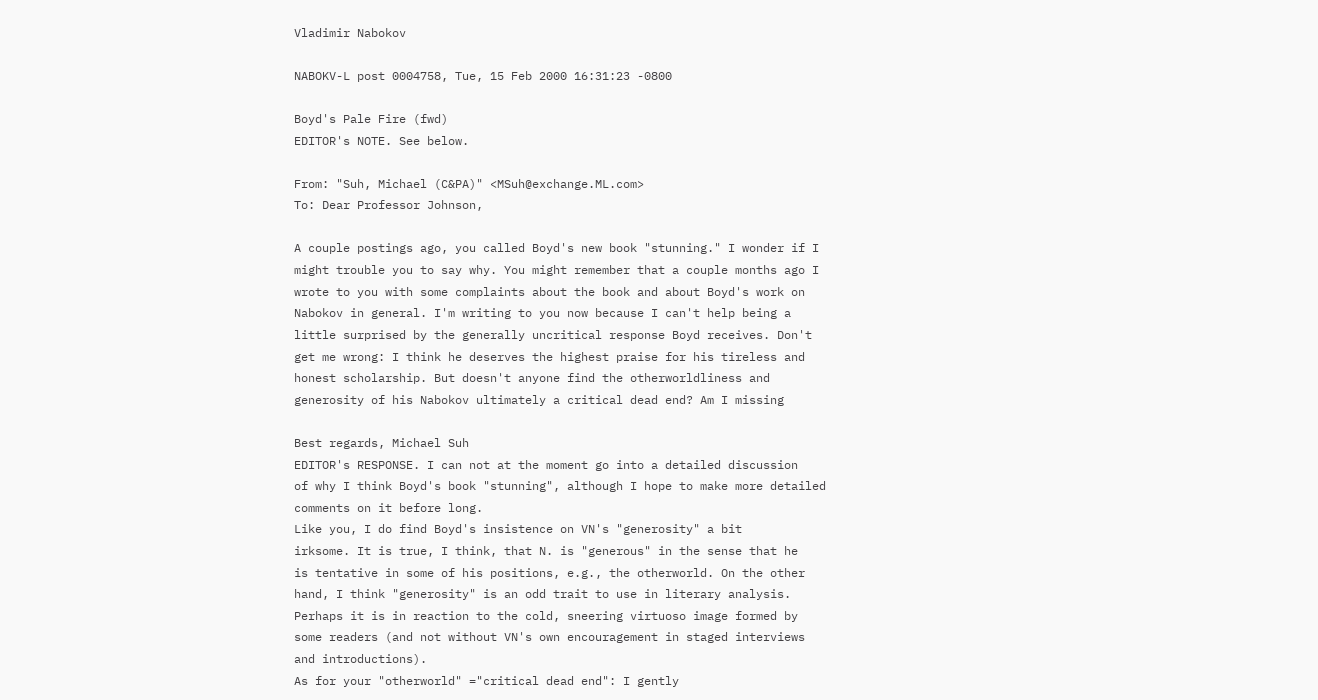Vladimir Nabokov

NABOKV-L post 0004758, Tue, 15 Feb 2000 16:31:23 -0800

Boyd's Pale Fire (fwd)
EDITOR's NOTE. See below.

From: "Suh, Michael (C&PA)" <MSuh@exchange.ML.com>
To: Dear Professor Johnson,

A couple postings ago, you called Boyd's new book "stunning." I wonder if I
might trouble you to say why. You might remember that a couple months ago I
wrote to you with some complaints about the book and about Boyd's work on
Nabokov in general. I'm writing to you now because I can't help being a
little surprised by the generally uncritical response Boyd receives. Don't
get me wrong: I think he deserves the highest praise for his tireless and
honest scholarship. But doesn't anyone find the otherworldliness and
generosity of his Nabokov ultimately a critical dead end? Am I missing

Best regards, Michael Suh
EDITOR's RESPONSE. I can not at the moment go into a detailed discussion
of why I think Boyd's book "stunning", although I hope to make more detailed
comments on it before long.
Like you, I do find Boyd's insistence on VN's "generosity" a bit
irksome. It is true, I think, that N. is "generous" in the sense that he
is tentative in some of his positions, e.g., the otherworld. On the other
hand, I think "generosity" is an odd trait to use in literary analysis.
Perhaps it is in reaction to the cold, sneering virtuoso image formed by
some readers (and not without VN's own encouragement in staged interviews
and introductions).
As for your "otherworld" ="critical dead end": I gently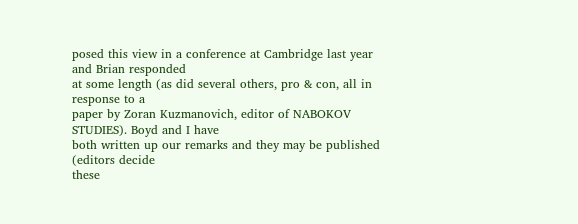posed this view in a conference at Cambridge last year and Brian responded
at some length (as did several others, pro & con, all in response to a
paper by Zoran Kuzmanovich, editor of NABOKOV STUDIES). Boyd and I have
both written up our remarks and they may be published (editors decide
these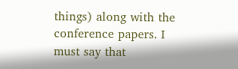things) along with the conference papers. I must say that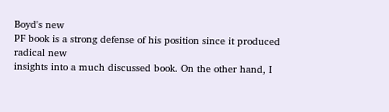Boyd's new
PF book is a strong defense of his position since it produced radical new
insights into a much discussed book. On the other hand, I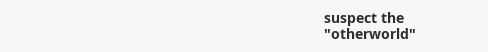suspect the
"otherworld"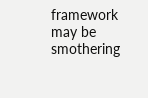framework may be smothering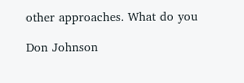other approaches. What do you

Don Johnson